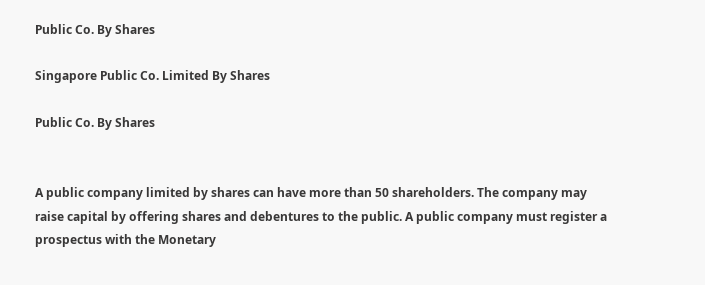Public Co. By Shares

Singapore Public Co. Limited By Shares

Public Co. By Shares


A public company limited by shares can have more than 50 shareholders. The company may raise capital by offering shares and debentures to the public. A public company must register a prospectus with the Monetary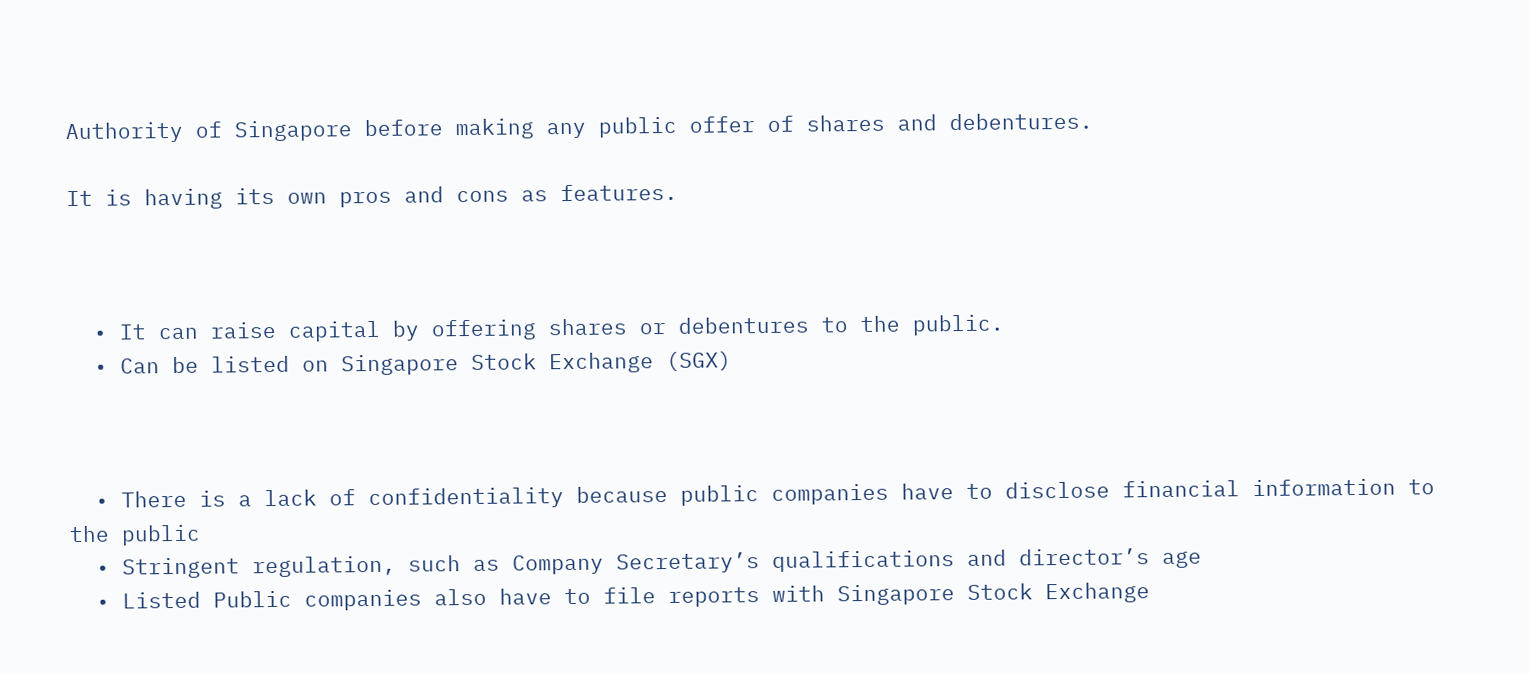Authority of Singapore before making any public offer of shares and debentures.

It is having its own pros and cons as features.



  • It can raise capital by offering shares or debentures to the public.
  • Can be listed on Singapore Stock Exchange (SGX)



  • There is a lack of confidentiality because public companies have to disclose financial information to the public
  • Stringent regulation, such as Company Secretary’s qualifications and director’s age
  • Listed Public companies also have to file reports with Singapore Stock Exchange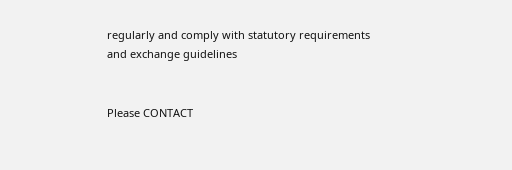regularly and comply with statutory requirements and exchange guidelines


Please CONTACT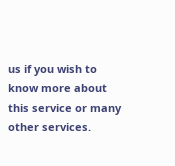us if you wish to know more about this service or many other services.